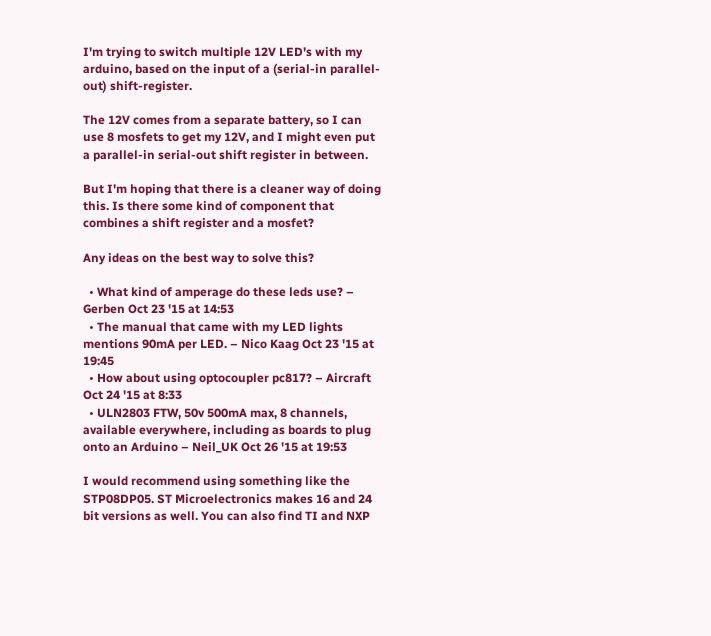I'm trying to switch multiple 12V LED's with my arduino, based on the input of a (serial-in parallel-out) shift-register.

The 12V comes from a separate battery, so I can use 8 mosfets to get my 12V, and I might even put a parallel-in serial-out shift register in between.

But I'm hoping that there is a cleaner way of doing this. Is there some kind of component that combines a shift register and a mosfet?

Any ideas on the best way to solve this?

  • What kind of amperage do these leds use? – Gerben Oct 23 '15 at 14:53
  • The manual that came with my LED lights mentions 90mA per LED. – Nico Kaag Oct 23 '15 at 19:45
  • How about using optocoupler pc817? – Aircraft Oct 24 '15 at 8:33
  • ULN2803 FTW, 50v 500mA max, 8 channels, available everywhere, including as boards to plug onto an Arduino – Neil_UK Oct 26 '15 at 19:53

I would recommend using something like the STP08DP05. ST Microelectronics makes 16 and 24 bit versions as well. You can also find TI and NXP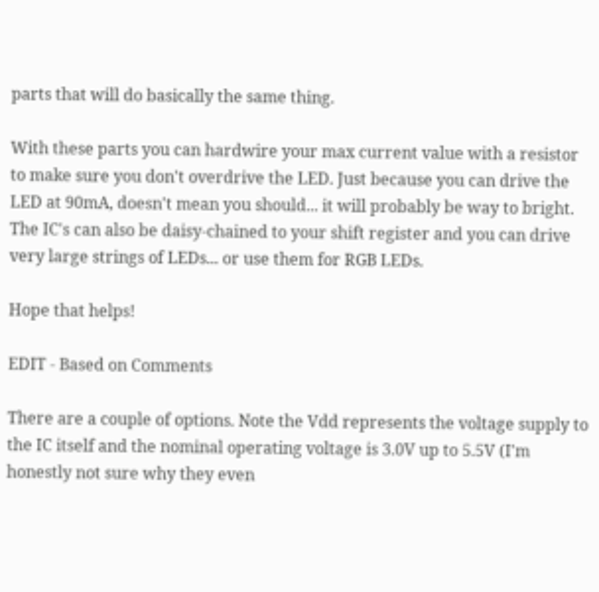parts that will do basically the same thing.

With these parts you can hardwire your max current value with a resistor to make sure you don't overdrive the LED. Just because you can drive the LED at 90mA, doesn't mean you should... it will probably be way to bright. The IC's can also be daisy-chained to your shift register and you can drive very large strings of LEDs... or use them for RGB LEDs.

Hope that helps!

EDIT - Based on Comments

There are a couple of options. Note the Vdd represents the voltage supply to the IC itself and the nominal operating voltage is 3.0V up to 5.5V (I'm honestly not sure why they even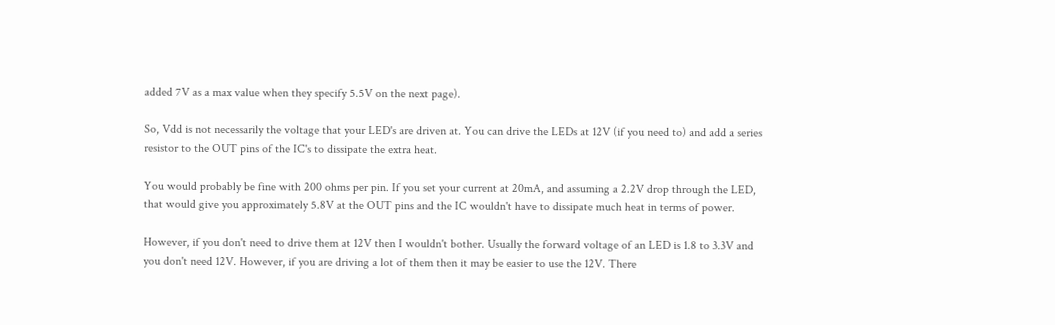added 7V as a max value when they specify 5.5V on the next page).

So, Vdd is not necessarily the voltage that your LED's are driven at. You can drive the LEDs at 12V (if you need to) and add a series resistor to the OUT pins of the IC's to dissipate the extra heat.

You would probably be fine with 200 ohms per pin. If you set your current at 20mA, and assuming a 2.2V drop through the LED, that would give you approximately 5.8V at the OUT pins and the IC wouldn't have to dissipate much heat in terms of power.

However, if you don't need to drive them at 12V then I wouldn't bother. Usually the forward voltage of an LED is 1.8 to 3.3V and you don't need 12V. However, if you are driving a lot of them then it may be easier to use the 12V. There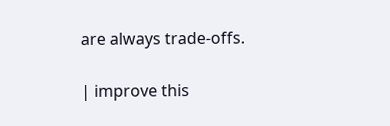are always trade-offs.

| improve this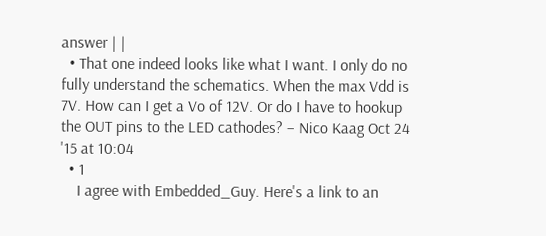answer | |
  • That one indeed looks like what I want. I only do no fully understand the schematics. When the max Vdd is 7V. How can I get a Vo of 12V. Or do I have to hookup the OUT pins to the LED cathodes? – Nico Kaag Oct 24 '15 at 10:04
  • 1
    I agree with Embedded_Guy. Here's a link to an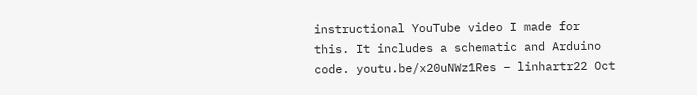instructional YouTube video I made for this. It includes a schematic and Arduino code. youtu.be/x20uNWz1Res – linhartr22 Oct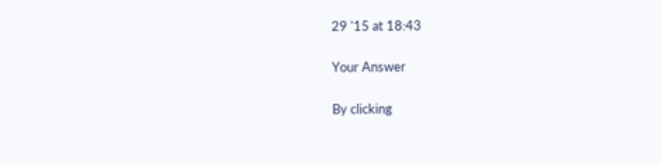29 '15 at 18:43

Your Answer

By clicking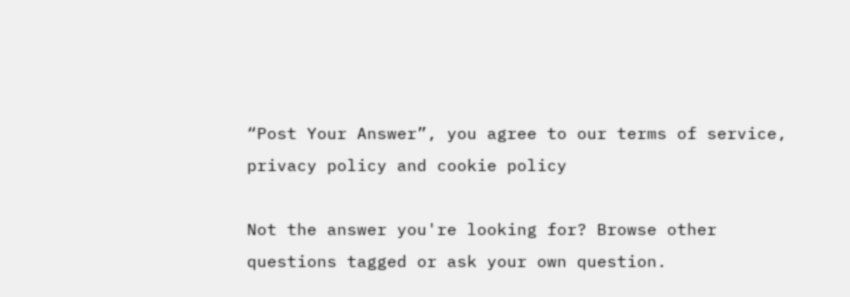“Post Your Answer”, you agree to our terms of service, privacy policy and cookie policy

Not the answer you're looking for? Browse other questions tagged or ask your own question.